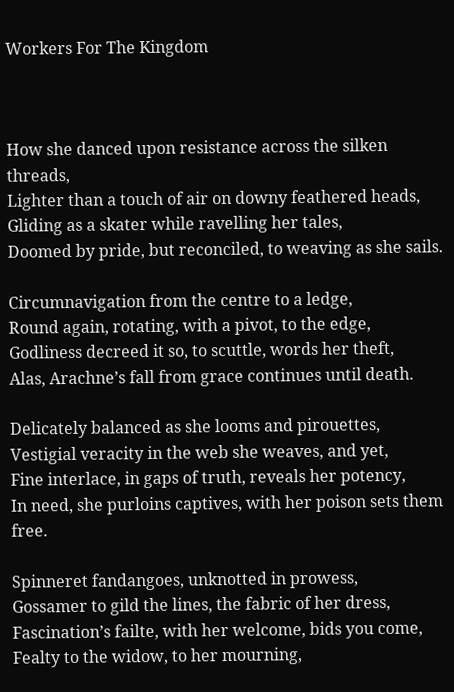Workers For The Kingdom



How she danced upon resistance across the silken threads,
Lighter than a touch of air on downy feathered heads,
Gliding as a skater while ravelling her tales,
Doomed by pride, but reconciled, to weaving as she sails.

Circumnavigation from the centre to a ledge,
Round again, rotating, with a pivot, to the edge,
Godliness decreed it so, to scuttle, words her theft,
Alas, Arachne’s fall from grace continues until death.

Delicately balanced as she looms and pirouettes,
Vestigial veracity in the web she weaves, and yet,
Fine interlace, in gaps of truth, reveals her potency,
In need, she purloins captives, with her poison sets them free.

Spinneret fandangoes, unknotted in prowess,
Gossamer to gild the lines, the fabric of her dress,
Fascination’s failte, with her welcome, bids you come,
Fealty to the widow, to her mourning,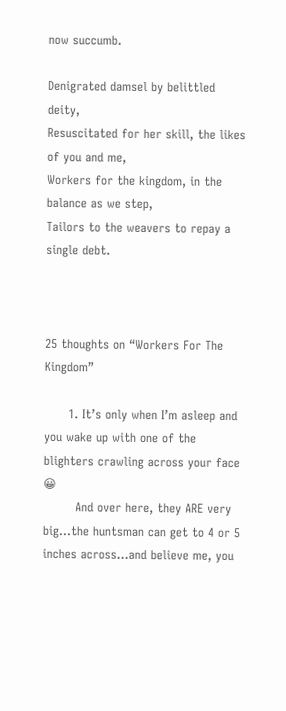now succumb.

Denigrated damsel by belittled deity,
Resuscitated for her skill, the likes of you and me,
Workers for the kingdom, in the balance as we step,
Tailors to the weavers to repay a single debt.



25 thoughts on “Workers For The Kingdom”

      1. It’s only when I’m asleep and you wake up with one of the blighters crawling across your face 😀
        And over here, they ARE very big…the huntsman can get to 4 or 5 inches across…and believe me, you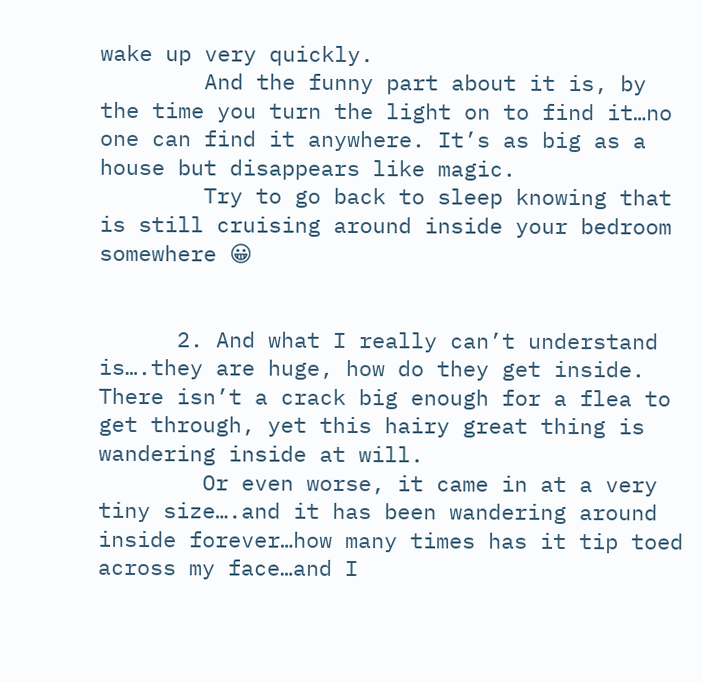wake up very quickly.
        And the funny part about it is, by the time you turn the light on to find it…no one can find it anywhere. It’s as big as a house but disappears like magic.
        Try to go back to sleep knowing that is still cruising around inside your bedroom somewhere 😀


      2. And what I really can’t understand is….they are huge, how do they get inside. There isn’t a crack big enough for a flea to get through, yet this hairy great thing is wandering inside at will.
        Or even worse, it came in at a very tiny size….and it has been wandering around inside forever…how many times has it tip toed across my face…and I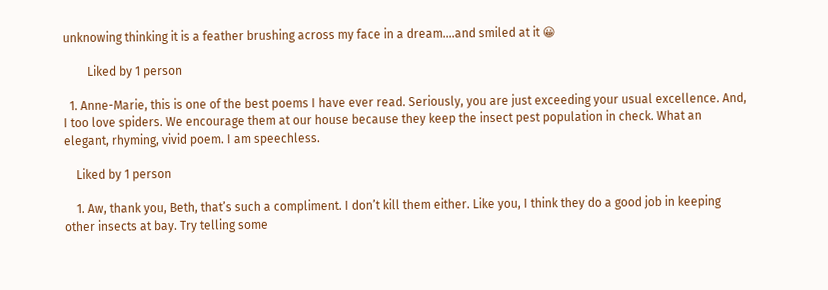unknowing thinking it is a feather brushing across my face in a dream….and smiled at it 😀

        Liked by 1 person

  1. Anne-Marie, this is one of the best poems I have ever read. Seriously, you are just exceeding your usual excellence. And, I too love spiders. We encourage them at our house because they keep the insect pest population in check. What an elegant, rhyming, vivid poem. I am speechless.

    Liked by 1 person

    1. Aw, thank you, Beth, that’s such a compliment. I don’t kill them either. Like you, I think they do a good job in keeping other insects at bay. Try telling some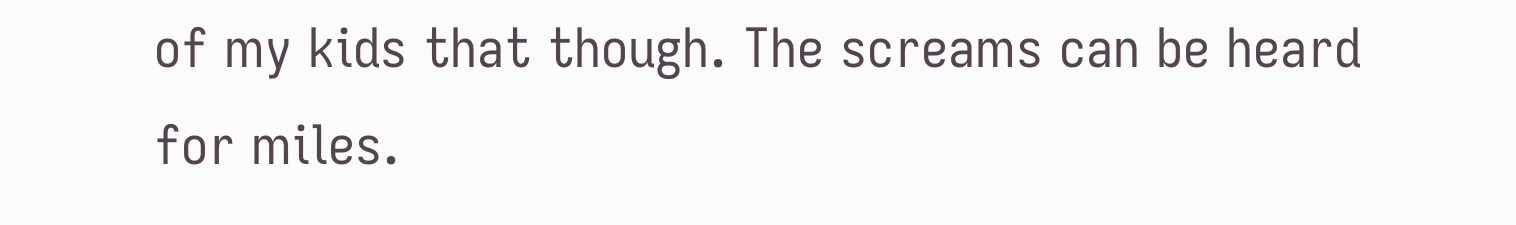of my kids that though. The screams can be heard for miles.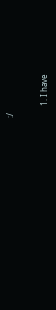:/


      1. I have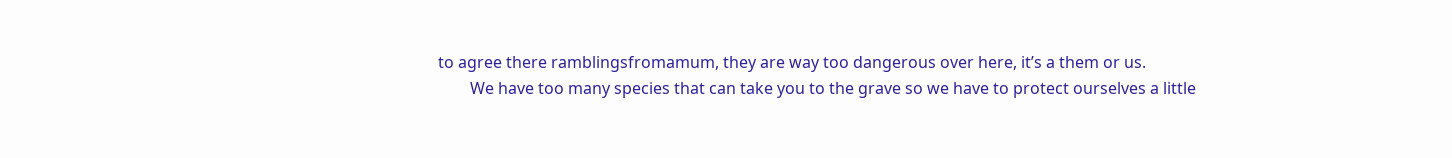to agree there ramblingsfromamum, they are way too dangerous over here, it’s a them or us.
        We have too many species that can take you to the grave so we have to protect ourselves a little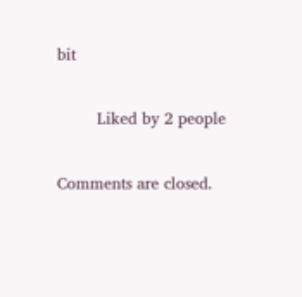bit

        Liked by 2 people

Comments are closed.